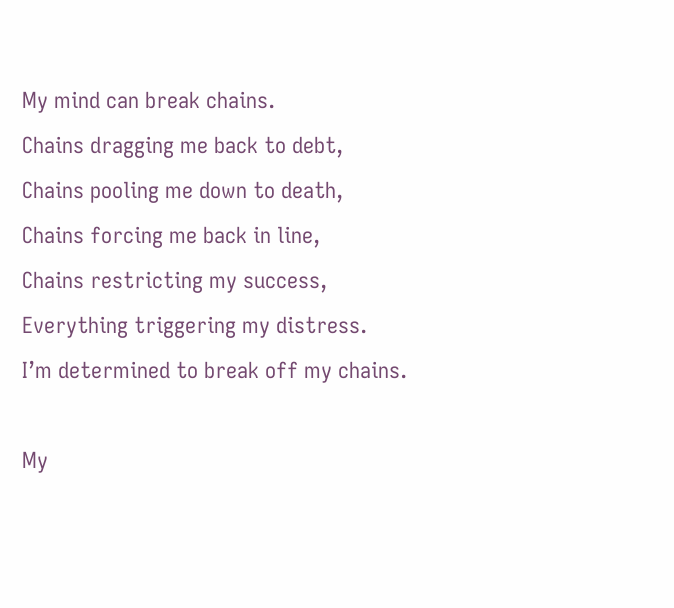My mind can break chains.
Chains dragging me back to debt,
Chains pooling me down to death,
Chains forcing me back in line,
Chains restricting my success,
Everything triggering my distress.
I’m determined to break off my chains.

My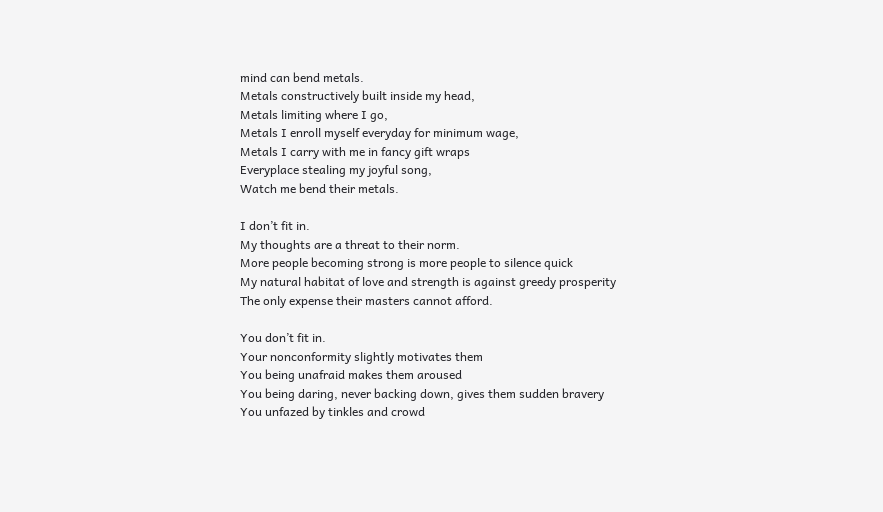mind can bend metals.
Metals constructively built inside my head,
Metals limiting where I go,
Metals I enroll myself everyday for minimum wage,
Metals I carry with me in fancy gift wraps
Everyplace stealing my joyful song,
Watch me bend their metals.

I don’t fit in.
My thoughts are a threat to their norm.
More people becoming strong is more people to silence quick
My natural habitat of love and strength is against greedy prosperity
The only expense their masters cannot afford.

You don’t fit in.
Your nonconformity slightly motivates them
You being unafraid makes them aroused
You being daring, never backing down, gives them sudden bravery
You unfazed by tinkles and crowd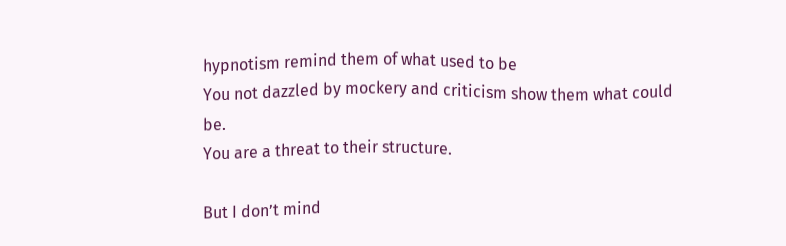hypnotism remind them of what used to be
You not dazzled by mockery and criticism show them what could be.
You are a threat to their structure.

But I don’t mind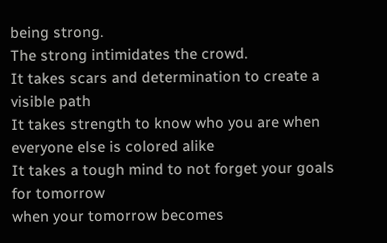being strong.
The strong intimidates the crowd.
It takes scars and determination to create a visible path
It takes strength to know who you are when everyone else is colored alike
It takes a tough mind to not forget your goals for tomorrow
when your tomorrow becomes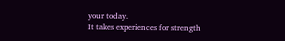your today.
It takes experiences for strength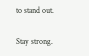to stand out.

Stay strong.